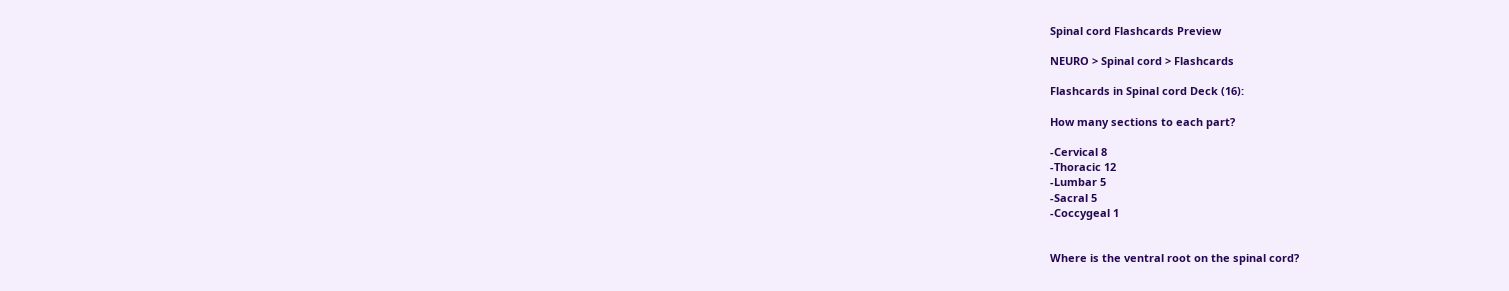Spinal cord Flashcards Preview

NEURO > Spinal cord > Flashcards

Flashcards in Spinal cord Deck (16):

How many sections to each part?

-Cervical 8
-Thoracic 12
-Lumbar 5
-Sacral 5
-Coccygeal 1


Where is the ventral root on the spinal cord?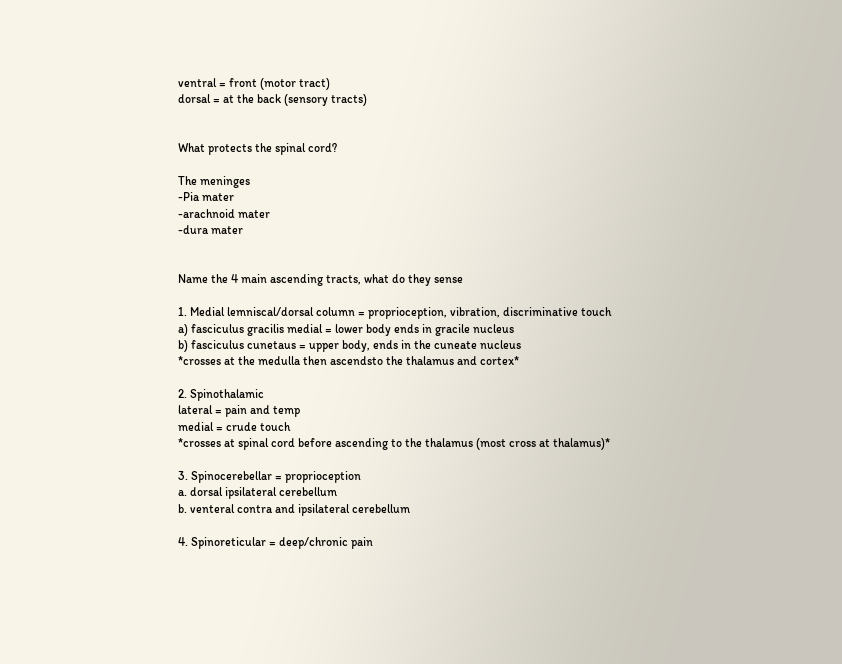ventral = front (motor tract)
dorsal = at the back (sensory tracts)


What protects the spinal cord?

The meninges
-Pia mater
-arachnoid mater
-dura mater


Name the 4 main ascending tracts, what do they sense

1. Medial lemniscal/dorsal column = proprioception, vibration, discriminative touch
a) fasciculus gracilis medial = lower body ends in gracile nucleus
b) fasciculus cunetaus = upper body, ends in the cuneate nucleus
*crosses at the medulla then ascendsto the thalamus and cortex*

2. Spinothalamic
lateral = pain and temp
medial = crude touch
*crosses at spinal cord before ascending to the thalamus (most cross at thalamus)*

3. Spinocerebellar = proprioception
a. dorsal ipsilateral cerebellum
b. venteral contra and ipsilateral cerebellum

4. Spinoreticular = deep/chronic pain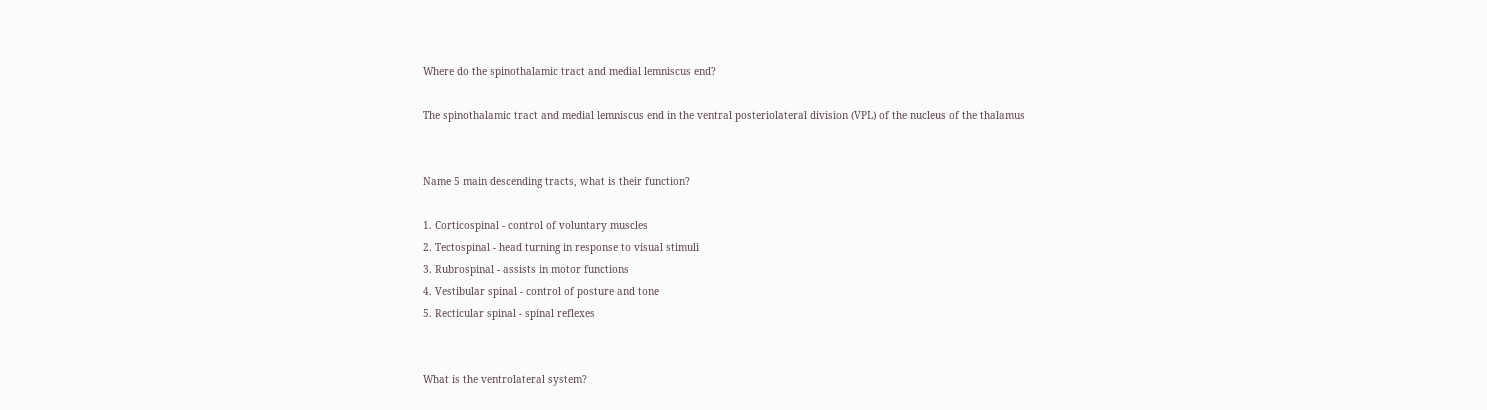Where do the spinothalamic tract and medial lemniscus end?

The spinothalamic tract and medial lemniscus end in the ventral posteriolateral division (VPL) of the nucleus of the thalamus


Name 5 main descending tracts, what is their function?

1. Corticospinal - control of voluntary muscles
2. Tectospinal - head turning in response to visual stimuli
3. Rubrospinal - assists in motor functions
4. Vestibular spinal - control of posture and tone
5. Recticular spinal - spinal reflexes


What is the ventrolateral system?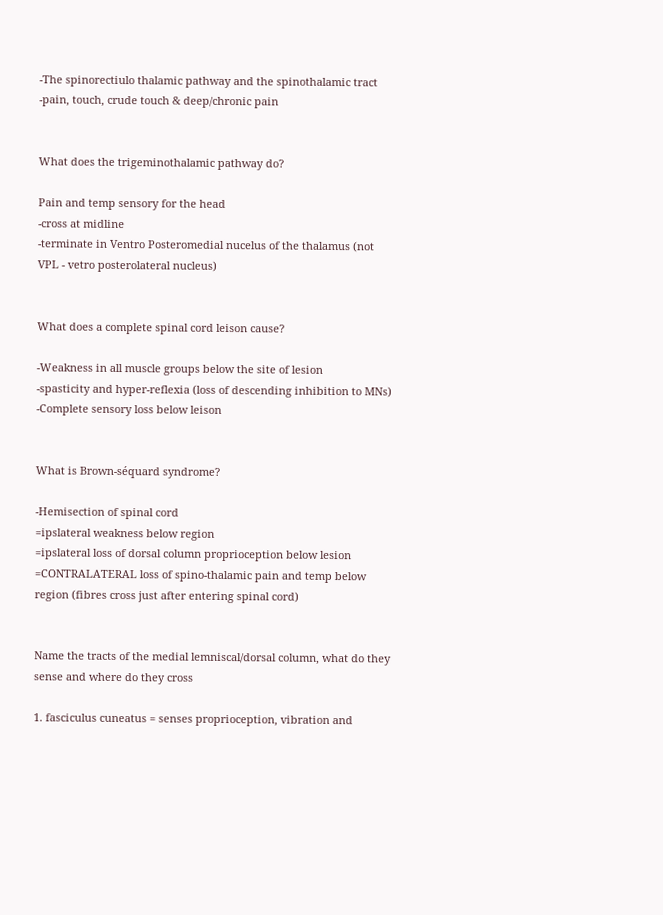-The spinorectiulo thalamic pathway and the spinothalamic tract
-pain, touch, crude touch & deep/chronic pain


What does the trigeminothalamic pathway do?

Pain and temp sensory for the head
-cross at midline
-terminate in Ventro Posteromedial nucelus of the thalamus (not VPL - vetro posterolateral nucleus)


What does a complete spinal cord leison cause?

-Weakness in all muscle groups below the site of lesion
-spasticity and hyper-reflexia (loss of descending inhibition to MNs)
-Complete sensory loss below leison


What is Brown-séquard syndrome?

-Hemisection of spinal cord
=ipslateral weakness below region
=ipslateral loss of dorsal column proprioception below lesion
=CONTRALATERAL loss of spino-thalamic pain and temp below region (fibres cross just after entering spinal cord)


Name the tracts of the medial lemniscal/dorsal column, what do they sense and where do they cross

1. fasciculus cuneatus = senses proprioception, vibration and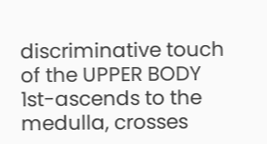discriminative touch of the UPPER BODY
1st-ascends to the medulla, crosses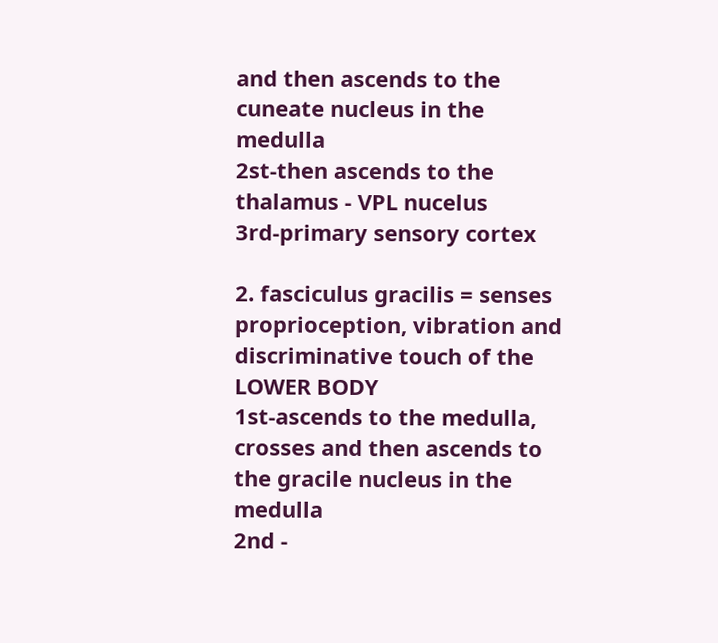and then ascends to the cuneate nucleus in the medulla
2st-then ascends to the thalamus - VPL nucelus
3rd-primary sensory cortex

2. fasciculus gracilis = senses proprioception, vibration and discriminative touch of the LOWER BODY
1st-ascends to the medulla, crosses and then ascends to the gracile nucleus in the medulla
2nd -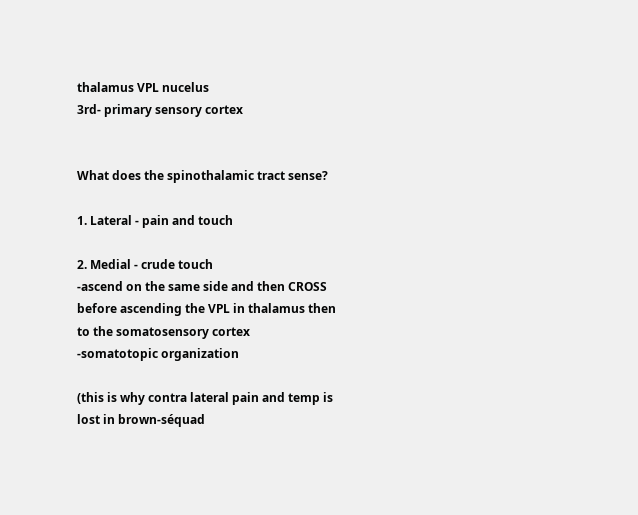thalamus VPL nucelus
3rd- primary sensory cortex


What does the spinothalamic tract sense?

1. Lateral - pain and touch

2. Medial - crude touch
-ascend on the same side and then CROSS before ascending the VPL in thalamus then to the somatosensory cortex
-somatotopic organization

(this is why contra lateral pain and temp is lost in brown-séquad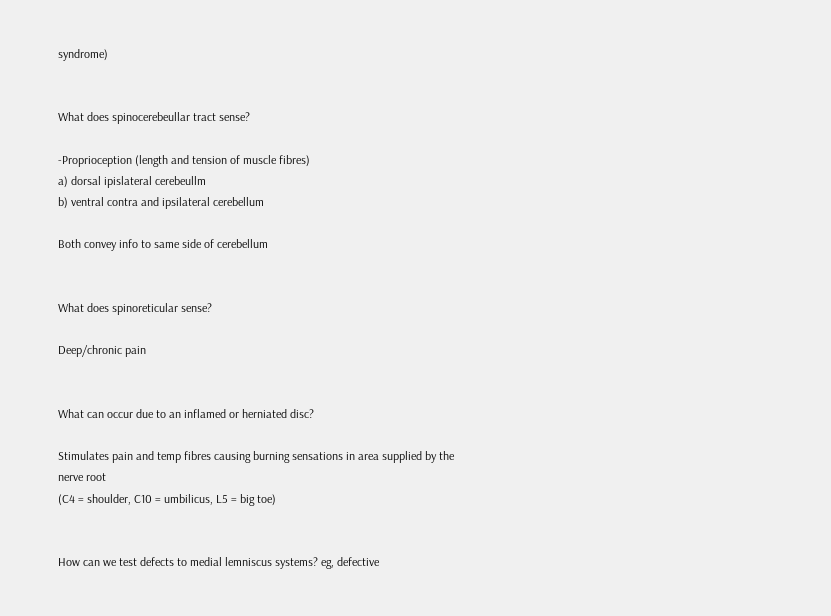syndrome)


What does spinocerebeullar tract sense?

-Proprioception (length and tension of muscle fibres)
a) dorsal ipislateral cerebeullm
b) ventral contra and ipsilateral cerebellum

Both convey info to same side of cerebellum


What does spinoreticular sense?

Deep/chronic pain


What can occur due to an inflamed or herniated disc?

Stimulates pain and temp fibres causing burning sensations in area supplied by the nerve root
(C4 = shoulder, C10 = umbilicus, L5 = big toe)


How can we test defects to medial lemniscus systems? eg, defective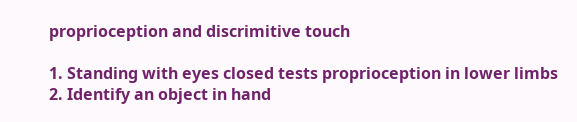proprioception and discrimitive touch

1. Standing with eyes closed tests proprioception in lower limbs
2. Identify an object in hand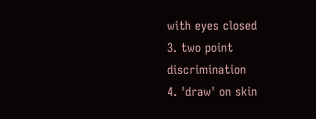with eyes closed
3. two point discrimination
4. 'draw' on skin